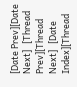[Date Prev][Date Next]   [Thread Prev][Thread Next]   [Date Index][Thread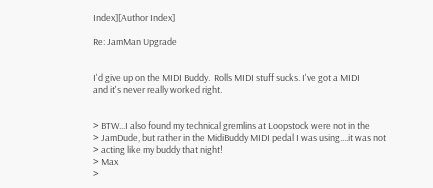Index][Author Index]

Re: JamMan Upgrade


I'd give up on the MIDI Buddy.  Rolls MIDI stuff sucks. I've got a MIDI
and it's never really worked right.


> BTW...I also found my technical gremlins at Loopstock were not in the
> JamDude, but rather in the MidiBuddy MIDI pedal I was using....it was not
> acting like my buddy that night!
> Max
>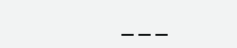___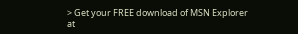> Get your FREE download of MSN Explorer at